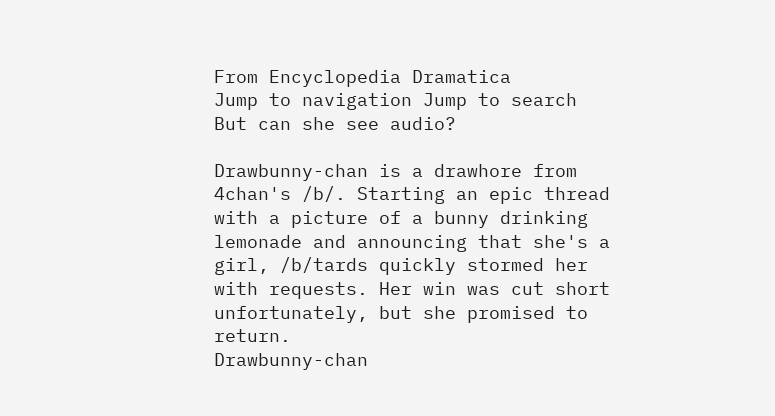From Encyclopedia Dramatica
Jump to navigation Jump to search
But can she see audio?

Drawbunny-chan is a drawhore from 4chan's /b/. Starting an epic thread with a picture of a bunny drinking lemonade and announcing that she's a girl, /b/tards quickly stormed her with requests. Her win was cut short unfortunately, but she promised to return.
Drawbunny-chan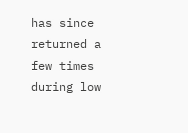has since returned a few times during low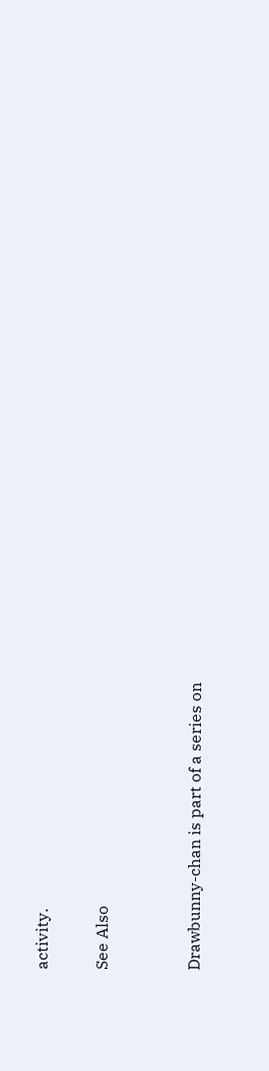activity.

See Also


Drawbunny-chan is part of a series on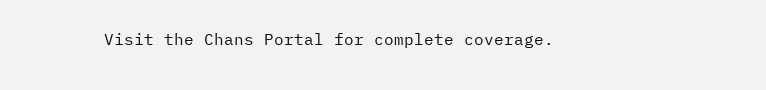Visit the Chans Portal for complete coverage.